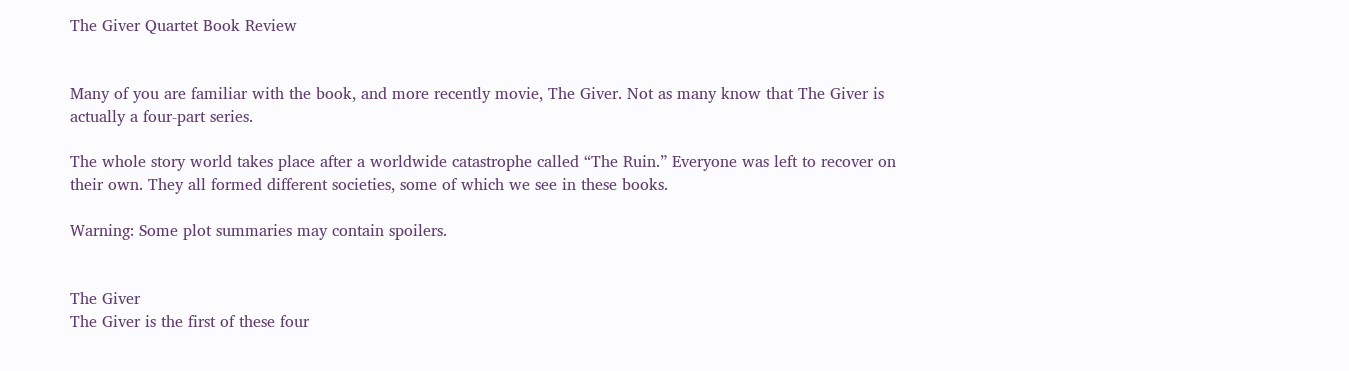The Giver Quartet Book Review


Many of you are familiar with the book, and more recently movie, The Giver. Not as many know that The Giver is actually a four-part series.

The whole story world takes place after a worldwide catastrophe called “The Ruin.” Everyone was left to recover on their own. They all formed different societies, some of which we see in these books.

Warning: Some plot summaries may contain spoilers.


The Giver
The Giver is the first of these four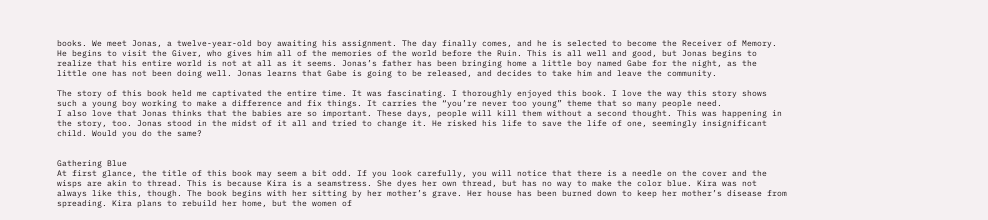books. We meet Jonas, a twelve-year-old boy awaiting his assignment. The day finally comes, and he is selected to become the Receiver of Memory. He begins to visit the Giver, who gives him all of the memories of the world before the Ruin. This is all well and good, but Jonas begins to realize that his entire world is not at all as it seems. Jonas’s father has been bringing home a little boy named Gabe for the night, as the little one has not been doing well. Jonas learns that Gabe is going to be released, and decides to take him and leave the community.

The story of this book held me captivated the entire time. It was fascinating. I thoroughly enjoyed this book. I love the way this story shows such a young boy working to make a difference and fix things. It carries the “you’re never too young” theme that so many people need.
I also love that Jonas thinks that the babies are so important. These days, people will kill them without a second thought. This was happening in the story, too. Jonas stood in the midst of it all and tried to change it. He risked his life to save the life of one, seemingly insignificant child. Would you do the same?


Gathering Blue
At first glance, the title of this book may seem a bit odd. If you look carefully, you will notice that there is a needle on the cover and the wisps are akin to thread. This is because Kira is a seamstress. She dyes her own thread, but has no way to make the color blue. Kira was not always like this, though. The book begins with her sitting by her mother’s grave. Her house has been burned down to keep her mother’s disease from spreading. Kira plans to rebuild her home, but the women of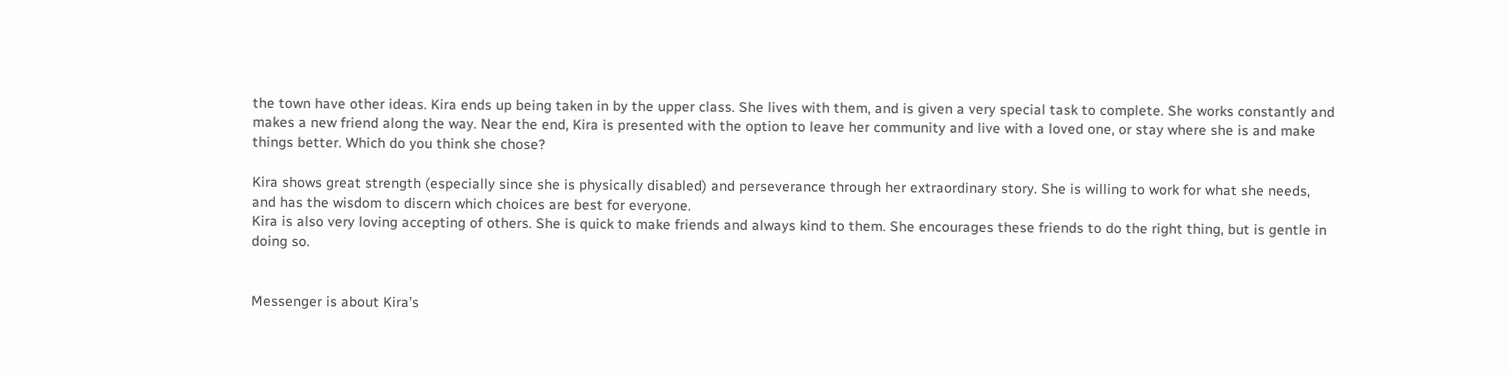the town have other ideas. Kira ends up being taken in by the upper class. She lives with them, and is given a very special task to complete. She works constantly and makes a new friend along the way. Near the end, Kira is presented with the option to leave her community and live with a loved one, or stay where she is and make things better. Which do you think she chose?

Kira shows great strength (especially since she is physically disabled) and perseverance through her extraordinary story. She is willing to work for what she needs, and has the wisdom to discern which choices are best for everyone.
Kira is also very loving accepting of others. She is quick to make friends and always kind to them. She encourages these friends to do the right thing, but is gentle in doing so.


Messenger is about Kira’s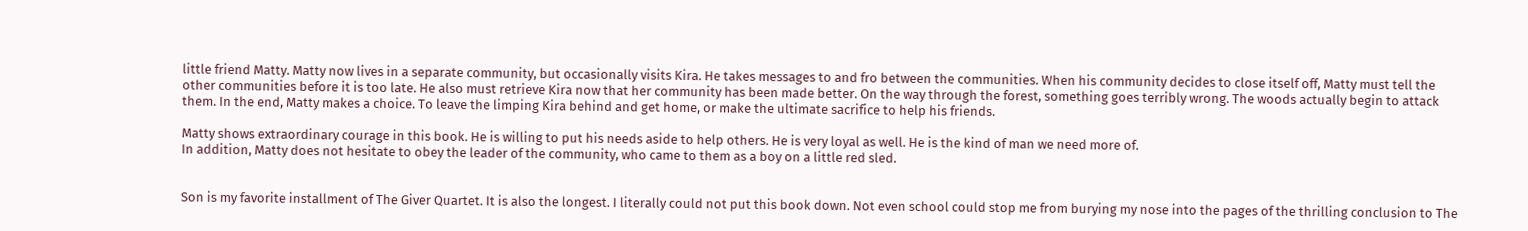little friend Matty. Matty now lives in a separate community, but occasionally visits Kira. He takes messages to and fro between the communities. When his community decides to close itself off, Matty must tell the other communities before it is too late. He also must retrieve Kira now that her community has been made better. On the way through the forest, something goes terribly wrong. The woods actually begin to attack them. In the end, Matty makes a choice. To leave the limping Kira behind and get home, or make the ultimate sacrifice to help his friends.

Matty shows extraordinary courage in this book. He is willing to put his needs aside to help others. He is very loyal as well. He is the kind of man we need more of.
In addition, Matty does not hesitate to obey the leader of the community, who came to them as a boy on a little red sled.


Son is my favorite installment of The Giver Quartet. It is also the longest. I literally could not put this book down. Not even school could stop me from burying my nose into the pages of the thrilling conclusion to The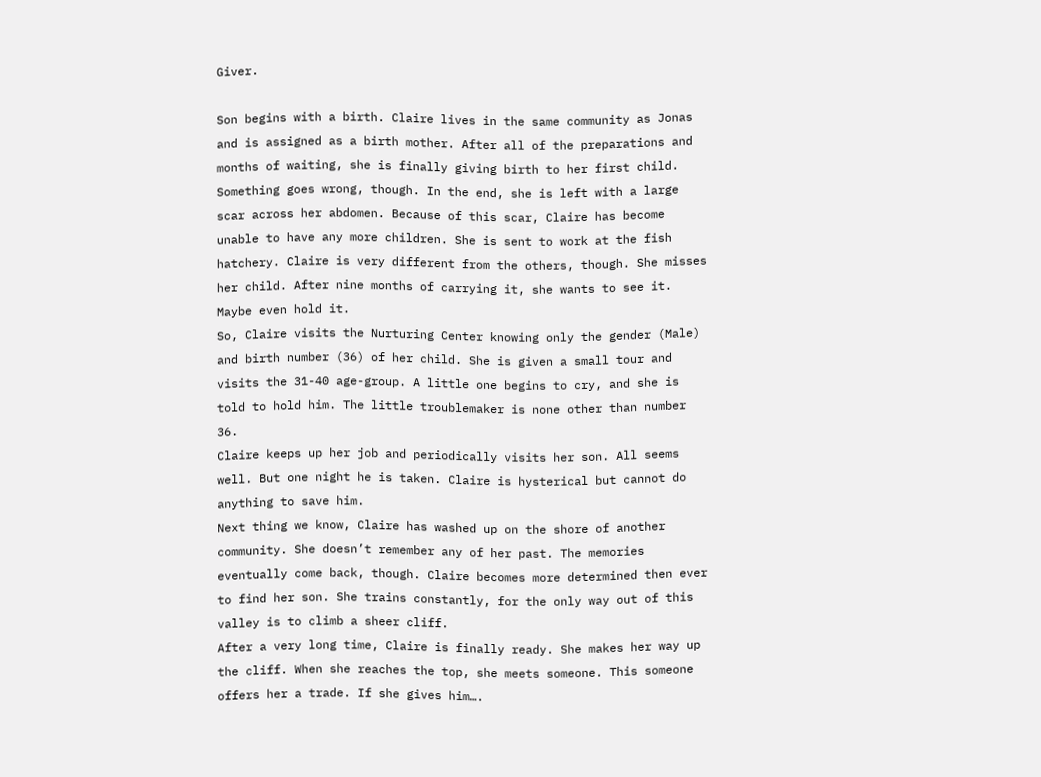Giver.

Son begins with a birth. Claire lives in the same community as Jonas and is assigned as a birth mother. After all of the preparations and months of waiting, she is finally giving birth to her first child. Something goes wrong, though. In the end, she is left with a large scar across her abdomen. Because of this scar, Claire has become unable to have any more children. She is sent to work at the fish hatchery. Claire is very different from the others, though. She misses her child. After nine months of carrying it, she wants to see it. Maybe even hold it.
So, Claire visits the Nurturing Center knowing only the gender (Male) and birth number (36) of her child. She is given a small tour and visits the 31-40 age-group. A little one begins to cry, and she is told to hold him. The little troublemaker is none other than number 36.
Claire keeps up her job and periodically visits her son. All seems well. But one night he is taken. Claire is hysterical but cannot do anything to save him.
Next thing we know, Claire has washed up on the shore of another community. She doesn’t remember any of her past. The memories eventually come back, though. Claire becomes more determined then ever to find her son. She trains constantly, for the only way out of this valley is to climb a sheer cliff.
After a very long time, Claire is finally ready. She makes her way up the cliff. When she reaches the top, she meets someone. This someone offers her a trade. If she gives him….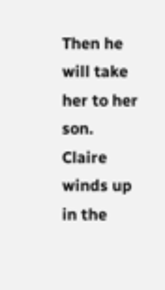Then he will take her to her son.
Claire winds up in the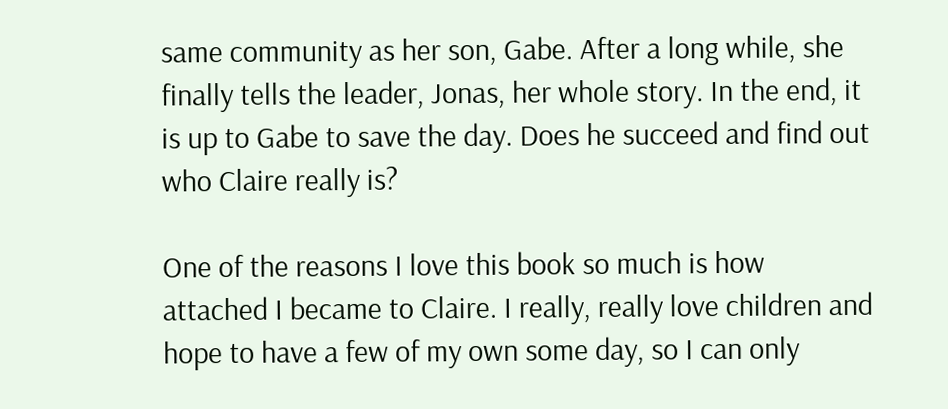same community as her son, Gabe. After a long while, she finally tells the leader, Jonas, her whole story. In the end, it is up to Gabe to save the day. Does he succeed and find out who Claire really is?

One of the reasons I love this book so much is how attached I became to Claire. I really, really love children and hope to have a few of my own some day, so I can only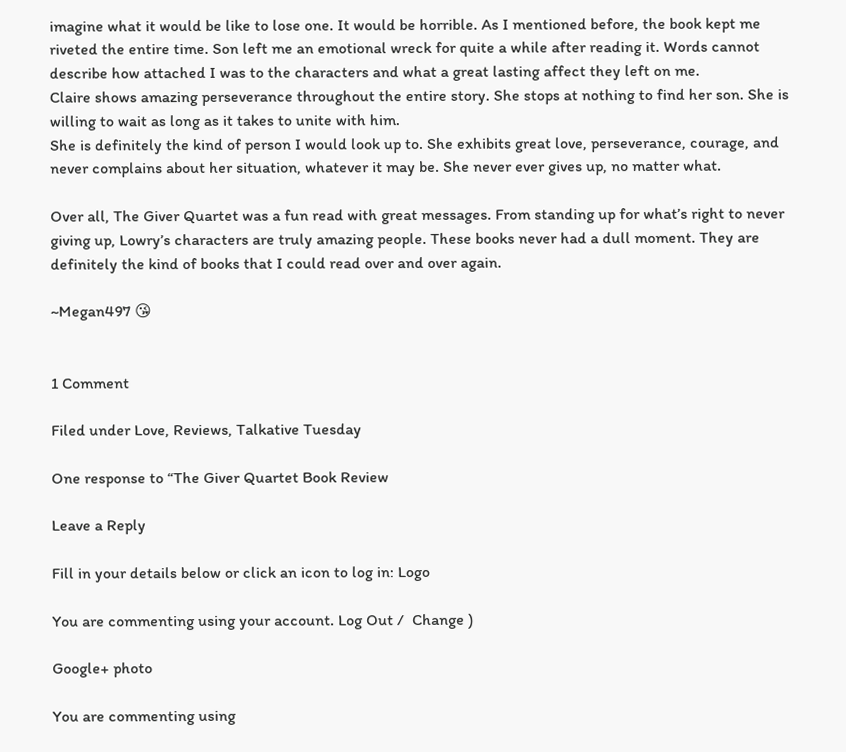imagine what it would be like to lose one. It would be horrible. As I mentioned before, the book kept me riveted the entire time. Son left me an emotional wreck for quite a while after reading it. Words cannot describe how attached I was to the characters and what a great lasting affect they left on me.
Claire shows amazing perseverance throughout the entire story. She stops at nothing to find her son. She is willing to wait as long as it takes to unite with him.
She is definitely the kind of person I would look up to. She exhibits great love, perseverance, courage, and never complains about her situation, whatever it may be. She never ever gives up, no matter what.

Over all, The Giver Quartet was a fun read with great messages. From standing up for what’s right to never giving up, Lowry’s characters are truly amazing people. These books never had a dull moment. They are definitely the kind of books that I could read over and over again.

~Megan497 😘


1 Comment

Filed under Love, Reviews, Talkative Tuesday

One response to “The Giver Quartet Book Review

Leave a Reply

Fill in your details below or click an icon to log in: Logo

You are commenting using your account. Log Out /  Change )

Google+ photo

You are commenting using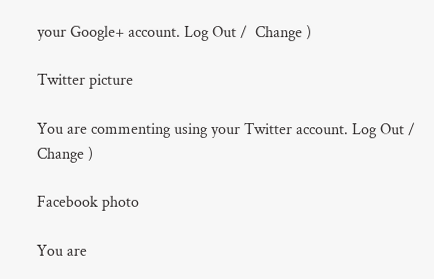your Google+ account. Log Out /  Change )

Twitter picture

You are commenting using your Twitter account. Log Out /  Change )

Facebook photo

You are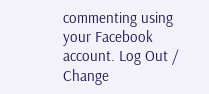commenting using your Facebook account. Log Out /  Change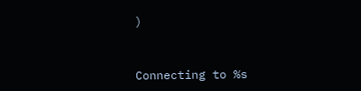)


Connecting to %s